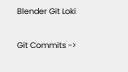Blender Git Loki

Git Commits ->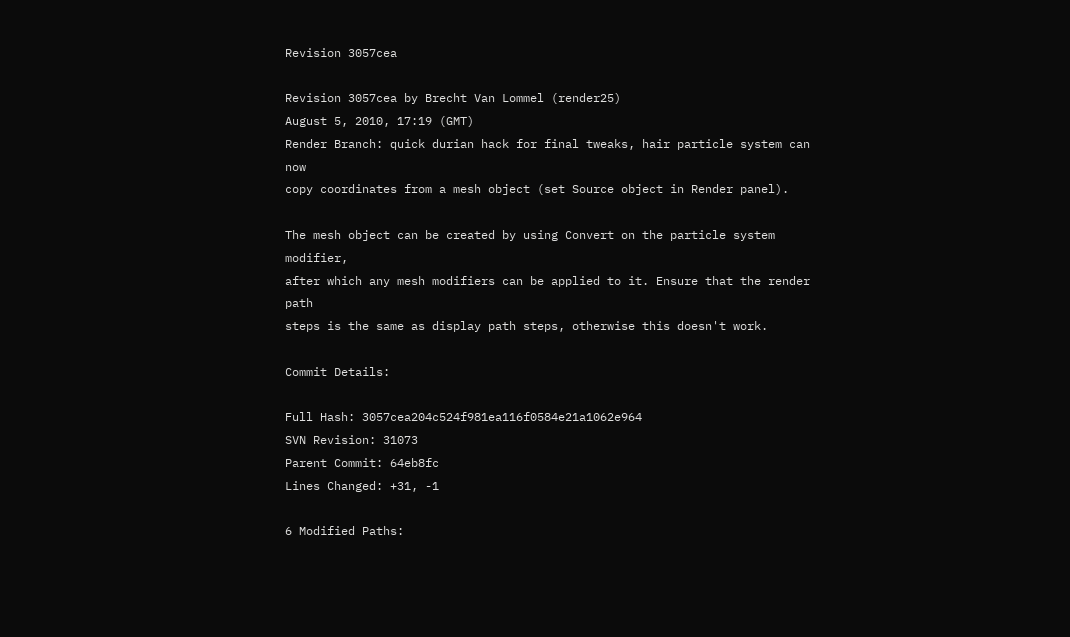Revision 3057cea

Revision 3057cea by Brecht Van Lommel (render25)
August 5, 2010, 17:19 (GMT)
Render Branch: quick durian hack for final tweaks, hair particle system can now
copy coordinates from a mesh object (set Source object in Render panel).

The mesh object can be created by using Convert on the particle system modifier,
after which any mesh modifiers can be applied to it. Ensure that the render path
steps is the same as display path steps, otherwise this doesn't work.

Commit Details:

Full Hash: 3057cea204c524f981ea116f0584e21a1062e964
SVN Revision: 31073
Parent Commit: 64eb8fc
Lines Changed: +31, -1

6 Modified Paths: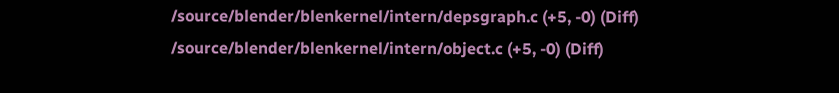/source/blender/blenkernel/intern/depsgraph.c (+5, -0) (Diff)
/source/blender/blenkernel/intern/object.c (+5, -0) (Diff)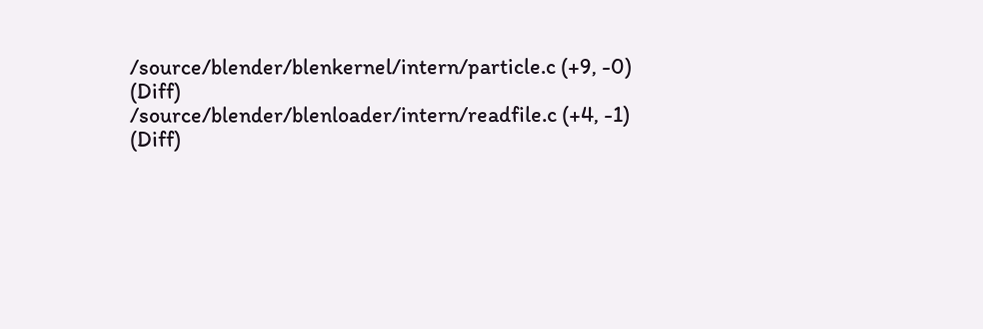/source/blender/blenkernel/intern/particle.c (+9, -0) (Diff)
/source/blender/blenloader/intern/readfile.c (+4, -1) (Diff)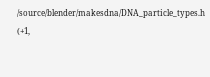/source/blender/makesdna/DNA_particle_types.h (+1,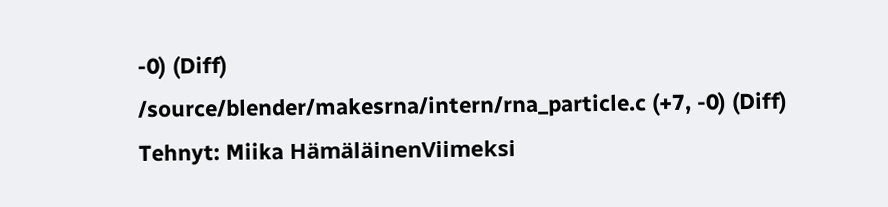-0) (Diff)
/source/blender/makesrna/intern/rna_particle.c (+7, -0) (Diff)
Tehnyt: Miika HämäläinenViimeksi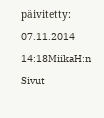päivitetty: 07.11.2014 14:18MiikaH:n Sivut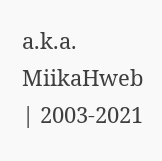a.k.a. MiikaHweb | 2003-2021